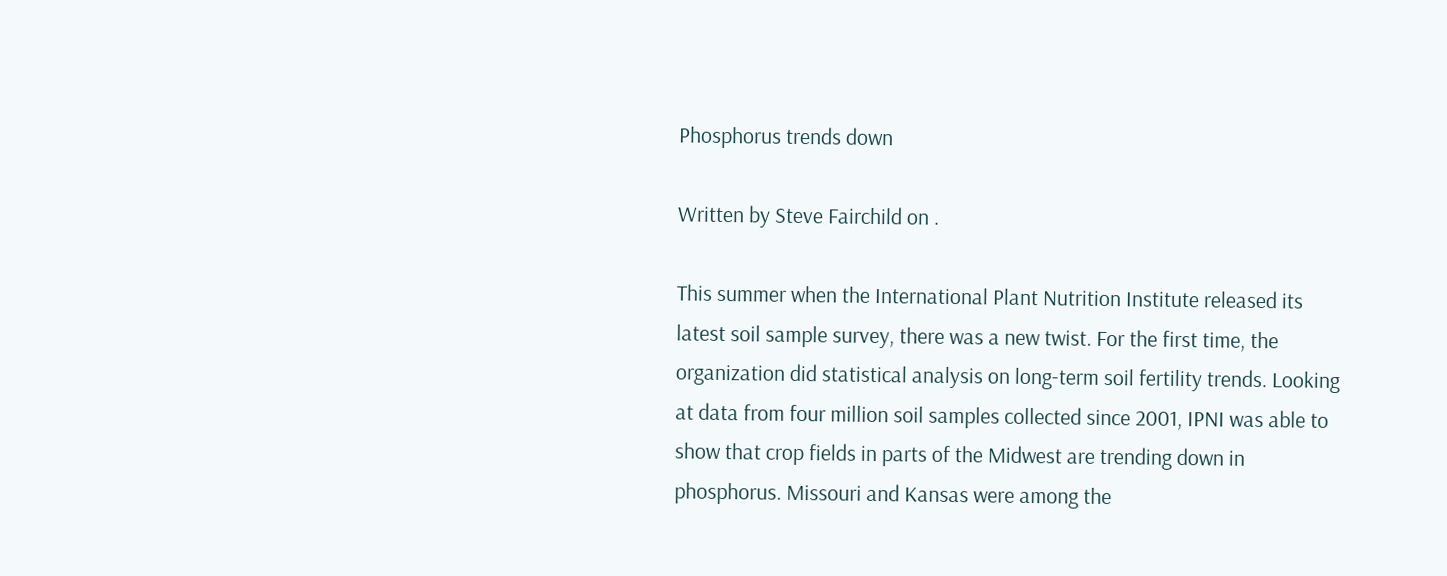Phosphorus trends down

Written by Steve Fairchild on .

This summer when the International Plant Nutrition Institute released its latest soil sample survey, there was a new twist. For the first time, the organization did statistical analysis on long-term soil fertility trends. Looking at data from four million soil samples collected since 2001, IPNI was able to show that crop fields in parts of the Midwest are trending down in phosphorus. Missouri and Kansas were among the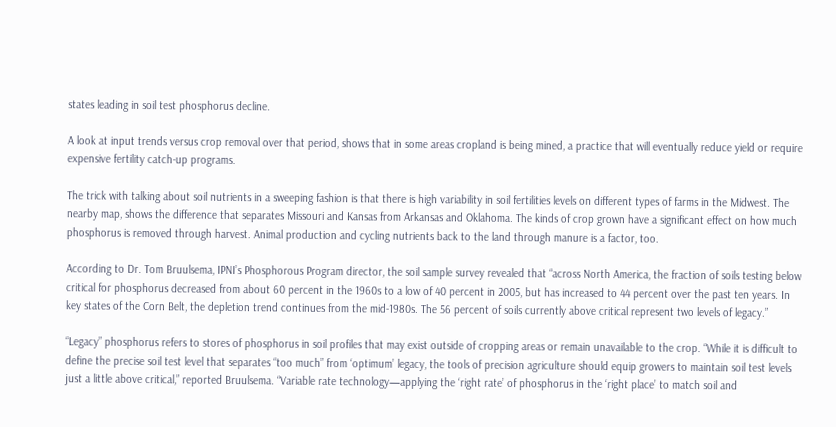states leading in soil test phosphorus decline.

A look at input trends versus crop removal over that period, shows that in some areas cropland is being mined, a practice that will eventually reduce yield or require expensive fertility catch-up programs.

The trick with talking about soil nutrients in a sweeping fashion is that there is high variability in soil fertilities levels on different types of farms in the Midwest. The nearby map, shows the difference that separates Missouri and Kansas from Arkansas and Oklahoma. The kinds of crop grown have a significant effect on how much phosphorus is removed through harvest. Animal production and cycling nutrients back to the land through manure is a factor, too.

According to Dr. Tom Bruulsema, IPNI’s Phosphorous Program director, the soil sample survey revealed that “across North America, the fraction of soils testing below critical for phosphorus decreased from about 60 percent in the 1960s to a low of 40 percent in 2005, but has increased to 44 percent over the past ten years. In key states of the Corn Belt, the depletion trend continues from the mid-1980s. The 56 percent of soils currently above critical represent two levels of legacy.”

“Legacy” phosphorus refers to stores of phosphorus in soil profiles that may exist outside of cropping areas or remain unavailable to the crop. “While it is difficult to define the precise soil test level that separates “too much” from ‘optimum’ legacy, the tools of precision agriculture should equip growers to maintain soil test levels just a little above critical,” reported Bruulsema. “Variable rate technology—applying the ‘right rate’ of phosphorus in the ‘right place’ to match soil and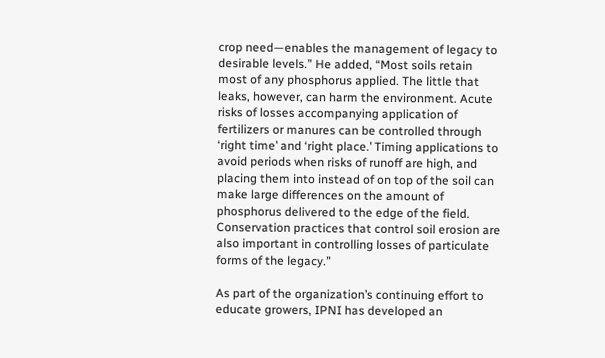crop need—enables the management of legacy to desirable levels.” He added, “Most soils retain most of any phosphorus applied. The little that leaks, however, can harm the environment. Acute risks of losses accompanying application of fertilizers or manures can be controlled through ‘right time’ and ‘right place.’ Timing applications to avoid periods when risks of runoff are high, and placing them into instead of on top of the soil can make large differences on the amount of phosphorus delivered to the edge of the field. Conservation practices that control soil erosion are also important in controlling losses of particulate forms of the legacy.”

As part of the organization’s continuing effort to educate growers, IPNI has developed an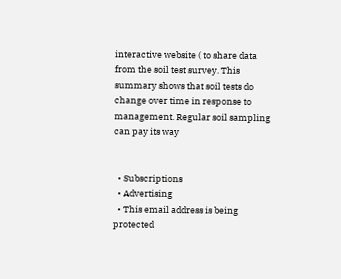interactive website ( to share data from the soil test survey. This summary shows that soil tests do change over time in response to management. Regular soil sampling can pay its way


  • Subscriptions
  • Advertising
  • This email address is being protected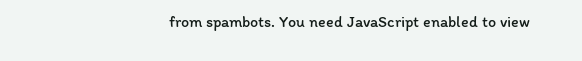from spambots. You need JavaScript enabled to view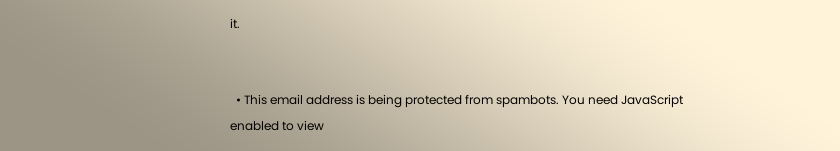it.


  • This email address is being protected from spambots. You need JavaScript enabled to view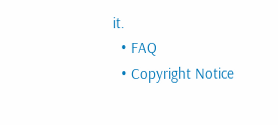it.
  • FAQ
  • Copyright Notice